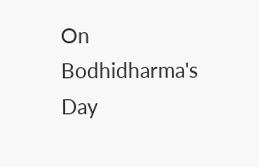On Bodhidharma's Day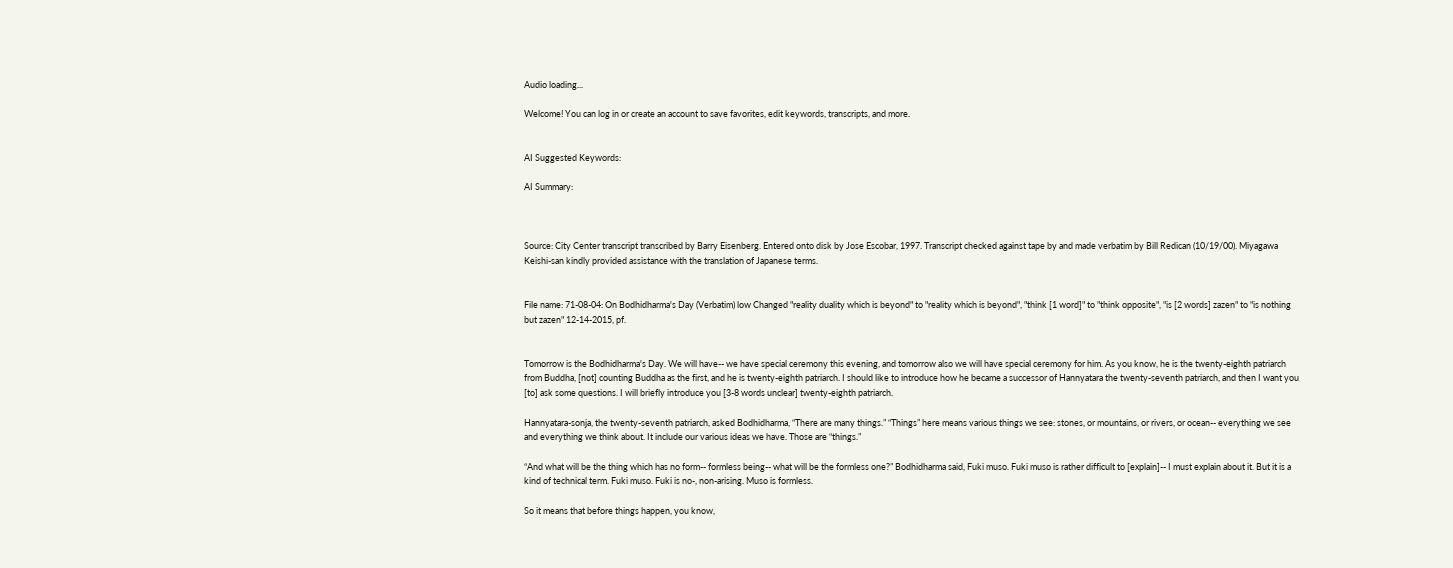Audio loading...

Welcome! You can log in or create an account to save favorites, edit keywords, transcripts, and more.


AI Suggested Keywords:

AI Summary:



Source: City Center transcript transcribed by Barry Eisenberg. Entered onto disk by Jose Escobar, 1997. Transcript checked against tape by and made verbatim by Bill Redican (10/19/00). Miyagawa Keishi-san kindly provided assistance with the translation of Japanese terms.


File name: 71-08-04: On Bodhidharma's Day (Verbatim) low Changed "reality duality which is beyond" to "reality which is beyond", "think [1 word]" to "think opposite", "is [2 words] zazen" to "is nothing but zazen" 12-14-2015, pf.


Tomorrow is the Bodhidharma's Day. We will have-- we have special ceremony this evening, and tomorrow also we will have special ceremony for him. As you know, he is the twenty-eighth patriarch from Buddha, [not] counting Buddha as the first, and he is twenty-eighth patriarch. I should like to introduce how he became a successor of Hannyatara the twenty-seventh patriarch, and then I want you [to] ask some questions. I will briefly introduce you [3-8 words unclear] twenty-eighth patriarch.

Hannyatara-sonja, the twenty-seventh patriarch, asked Bodhidharma, “There are many things.” “Things” here means various things we see: stones, or mountains, or rivers, or ocean-- everything we see and everything we think about. It include our various ideas we have. Those are “things.”

“And what will be the thing which has no form-- formless being-- what will be the formless one?” Bodhidharma said, Fuki muso. Fuki muso is rather difficult to [explain]-- I must explain about it. But it is a kind of technical term. Fuki muso. Fuki is no-, non-arising. Muso is formless.

So it means that before things happen, you know,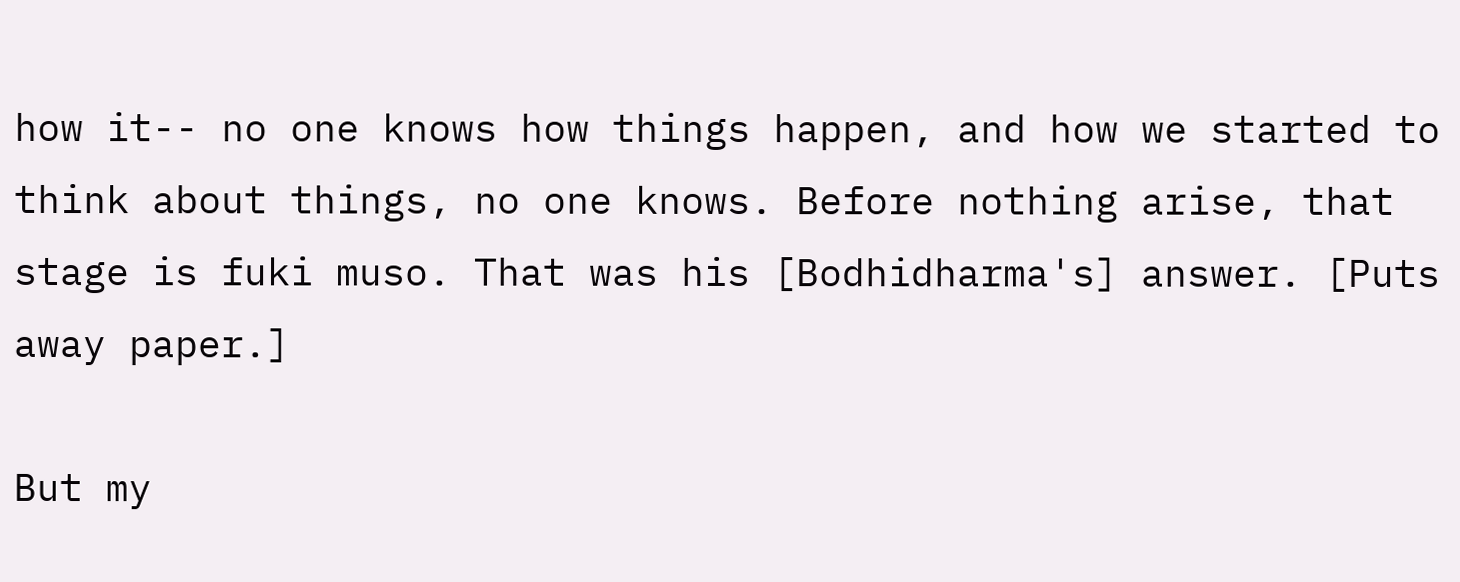how it-- no one knows how things happen, and how we started to think about things, no one knows. Before nothing arise, that stage is fuki muso. That was his [Bodhidharma's] answer. [Puts away paper.]

But my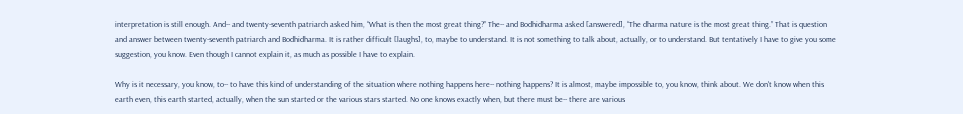interpretation is still enough. And-- and twenty-seventh patriarch asked him, “What is then the most great thing?” The-- and Bodhidharma asked [answered], “The dharma nature is the most great thing.” That is question and answer between twenty-seventh patriarch and Bodhidharma. It is rather difficult [laughs], to, maybe to understand. It is not something to talk about, actually, or to understand. But tentatively I have to give you some suggestion, you know. Even though I cannot explain it, as much as possible I have to explain.

Why is it necessary, you know, to-- to have this kind of understanding of the situation where nothing happens here-- nothing happens? It is almost, maybe impossible to, you know, think about. We don't know when this earth even, this earth started, actually, when the sun started or the various stars started. No one knows exactly when, but there must be-- there are various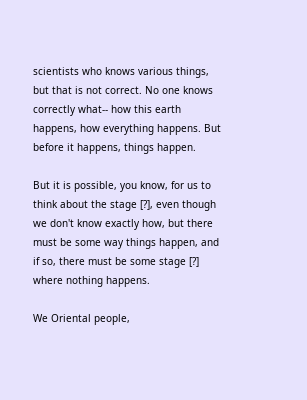scientists who knows various things, but that is not correct. No one knows correctly what-- how this earth happens, how everything happens. But before it happens, things happen.

But it is possible, you know, for us to think about the stage [?], even though we don't know exactly how, but there must be some way things happen, and if so, there must be some stage [?] where nothing happens.

We Oriental people,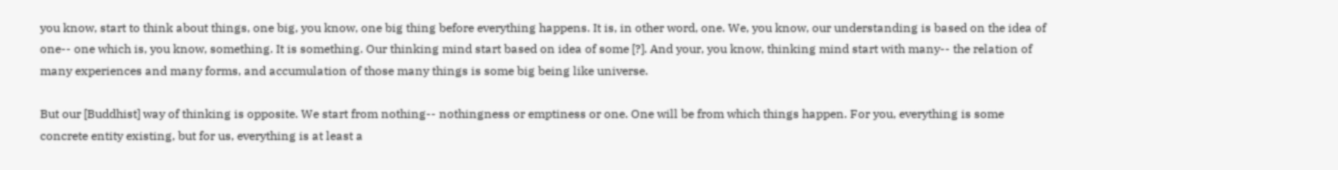you know, start to think about things, one big, you know, one big thing before everything happens. It is, in other word, one. We, you know, our understanding is based on the idea of one-- one which is, you know, something. It is something. Our thinking mind start based on idea of some [?]. And your, you know, thinking mind start with many-- the relation of many experiences and many forms, and accumulation of those many things is some big being like universe.

But our [Buddhist] way of thinking is opposite. We start from nothing-- nothingness or emptiness or one. One will be from which things happen. For you, everything is some concrete entity existing, but for us, everything is at least a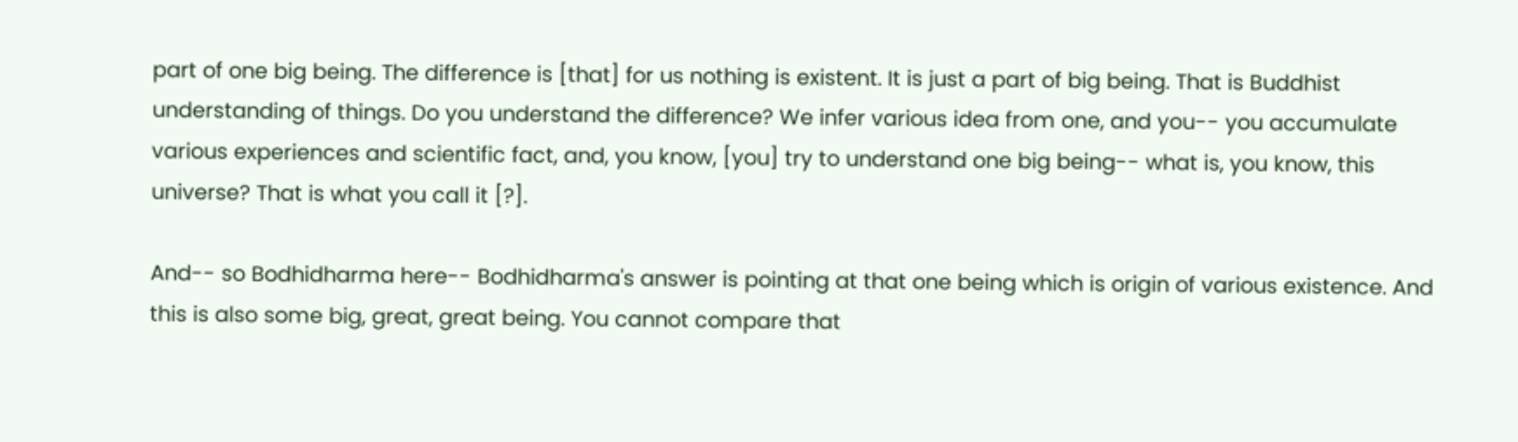part of one big being. The difference is [that] for us nothing is existent. It is just a part of big being. That is Buddhist understanding of things. Do you understand the difference? We infer various idea from one, and you-- you accumulate various experiences and scientific fact, and, you know, [you] try to understand one big being-- what is, you know, this universe? That is what you call it [?].

And-- so Bodhidharma here-- Bodhidharma's answer is pointing at that one being which is origin of various existence. And this is also some big, great, great being. You cannot compare that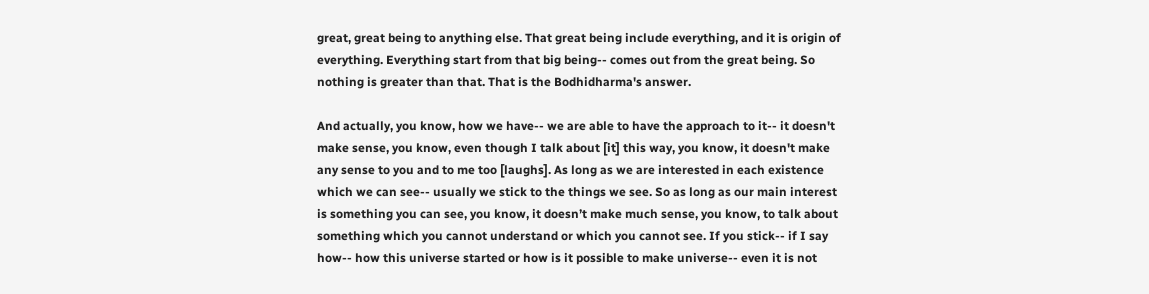great, great being to anything else. That great being include everything, and it is origin of everything. Everything start from that big being-- comes out from the great being. So nothing is greater than that. That is the Bodhidharma's answer.

And actually, you know, how we have-- we are able to have the approach to it-- it doesn't make sense, you know, even though I talk about [it] this way, you know, it doesn't make any sense to you and to me too [laughs]. As long as we are interested in each existence which we can see-- usually we stick to the things we see. So as long as our main interest is something you can see, you know, it doesn’t make much sense, you know, to talk about something which you cannot understand or which you cannot see. If you stick-- if I say how-- how this universe started or how is it possible to make universe-- even it is not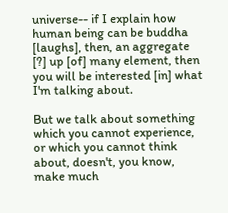universe-- if I explain how human being can be buddha [laughs], then, an aggregate [?] up [of] many element, then you will be interested [in] what I'm talking about.

But we talk about something which you cannot experience, or which you cannot think about, doesn't, you know, make much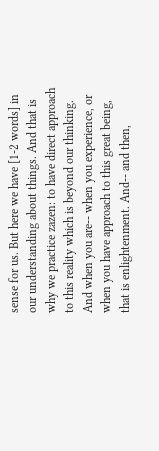sense for us. But here we have [1-2 words] in our understanding about things. And that is why we practice zazen: to have direct approach to this reality which is beyond our thinking. And when you are-- when you experience, or when you have approach to this great being, that is enlightenment. And-- and then,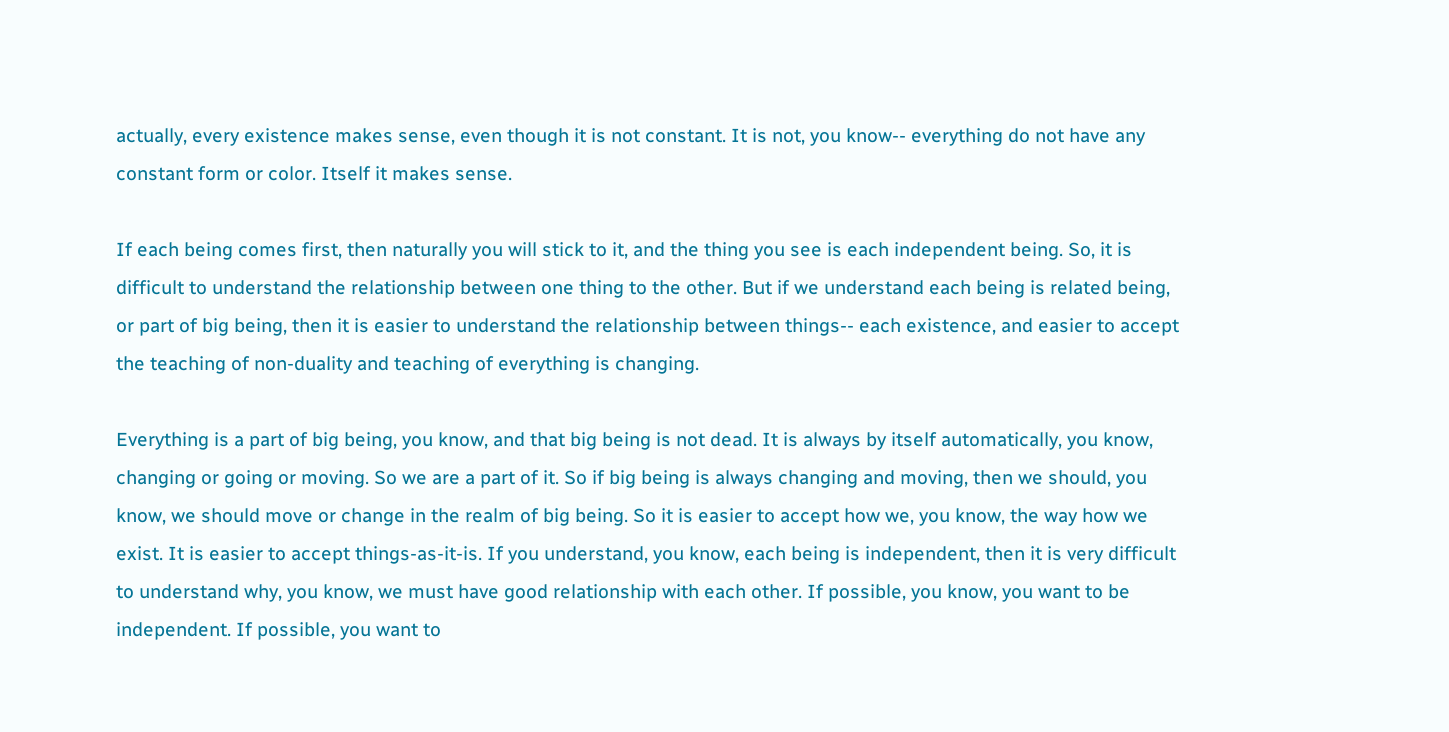actually, every existence makes sense, even though it is not constant. It is not, you know-- everything do not have any constant form or color. Itself it makes sense.

If each being comes first, then naturally you will stick to it, and the thing you see is each independent being. So, it is difficult to understand the relationship between one thing to the other. But if we understand each being is related being, or part of big being, then it is easier to understand the relationship between things-- each existence, and easier to accept the teaching of non-duality and teaching of everything is changing.

Everything is a part of big being, you know, and that big being is not dead. It is always by itself automatically, you know, changing or going or moving. So we are a part of it. So if big being is always changing and moving, then we should, you know, we should move or change in the realm of big being. So it is easier to accept how we, you know, the way how we exist. It is easier to accept things-as-it-is. If you understand, you know, each being is independent, then it is very difficult to understand why, you know, we must have good relationship with each other. If possible, you know, you want to be independent. If possible, you want to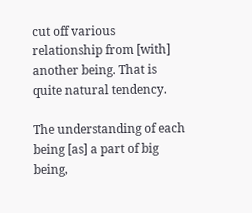cut off various relationship from [with] another being. That is quite natural tendency.

The understanding of each being [as] a part of big being,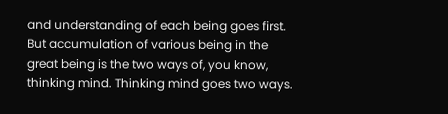and understanding of each being goes first. But accumulation of various being in the great being is the two ways of, you know, thinking mind. Thinking mind goes two ways.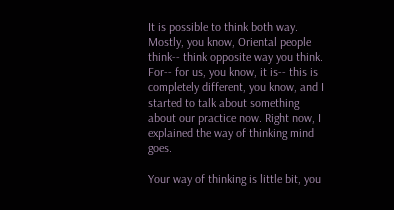It is possible to think both way. Mostly, you know, Oriental people think-- think opposite way you think. For-- for us, you know, it is-- this is completely different, you know, and I started to talk about something about our practice now. Right now, I explained the way of thinking mind goes.

Your way of thinking is little bit, you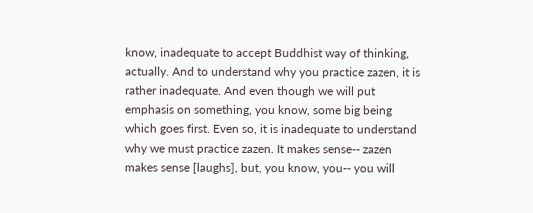know, inadequate to accept Buddhist way of thinking, actually. And to understand why you practice zazen, it is rather inadequate. And even though we will put emphasis on something, you know, some big being which goes first. Even so, it is inadequate to understand why we must practice zazen. It makes sense-- zazen makes sense [laughs], but, you know, you-- you will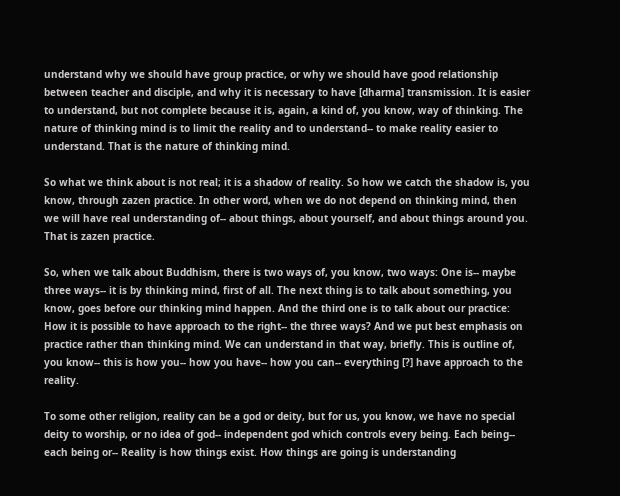understand why we should have group practice, or why we should have good relationship between teacher and disciple, and why it is necessary to have [dharma] transmission. It is easier to understand, but not complete because it is, again, a kind of, you know, way of thinking. The nature of thinking mind is to limit the reality and to understand-- to make reality easier to understand. That is the nature of thinking mind.

So what we think about is not real; it is a shadow of reality. So how we catch the shadow is, you know, through zazen practice. In other word, when we do not depend on thinking mind, then we will have real understanding of-- about things, about yourself, and about things around you. That is zazen practice.

So, when we talk about Buddhism, there is two ways of, you know, two ways: One is-- maybe three ways-- it is by thinking mind, first of all. The next thing is to talk about something, you know, goes before our thinking mind happen. And the third one is to talk about our practice: How it is possible to have approach to the right-- the three ways? And we put best emphasis on practice rather than thinking mind. We can understand in that way, briefly. This is outline of, you know-- this is how you-- how you have-- how you can-- everything [?] have approach to the reality.

To some other religion, reality can be a god or deity, but for us, you know, we have no special deity to worship, or no idea of god-- independent god which controls every being. Each being-- each being or-- Reality is how things exist. How things are going is understanding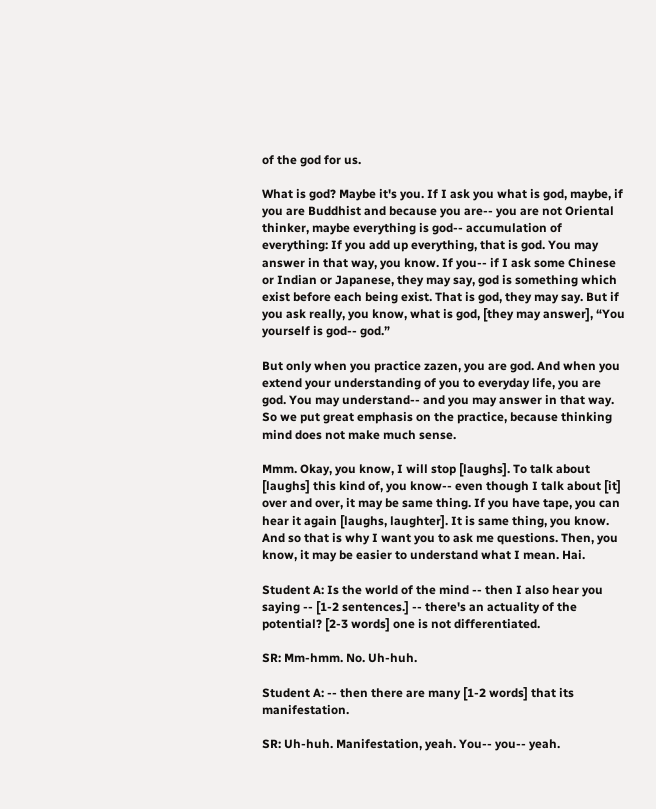of the god for us.

What is god? Maybe it's you. If I ask you what is god, maybe, if you are Buddhist and because you are-- you are not Oriental thinker, maybe everything is god-- accumulation of everything: If you add up everything, that is god. You may answer in that way, you know. If you-- if I ask some Chinese or Indian or Japanese, they may say, god is something which exist before each being exist. That is god, they may say. But if you ask really, you know, what is god, [they may answer], “You yourself is god-- god.”

But only when you practice zazen, you are god. And when you extend your understanding of you to everyday life, you are god. You may understand-- and you may answer in that way. So we put great emphasis on the practice, because thinking mind does not make much sense.

Mmm. Okay, you know, I will stop [laughs]. To talk about [laughs] this kind of, you know-- even though I talk about [it] over and over, it may be same thing. If you have tape, you can hear it again [laughs, laughter]. It is same thing, you know. And so that is why I want you to ask me questions. Then, you know, it may be easier to understand what I mean. Hai.

Student A: Is the world of the mind -- then I also hear you saying -- [1-2 sentences.] -- there's an actuality of the potential? [2-3 words] one is not differentiated.

SR: Mm-hmm. No. Uh-huh.

Student A: -- then there are many [1-2 words] that its manifestation.

SR: Uh-huh. Manifestation, yeah. You-- you-- yeah.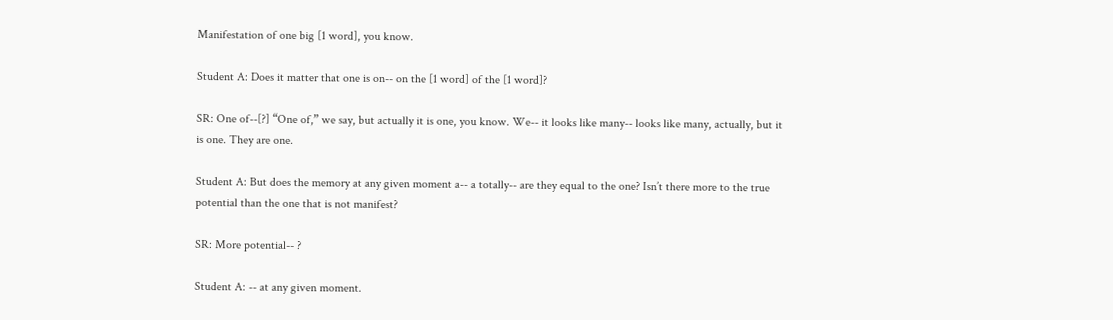Manifestation of one big [1 word], you know.

Student A: Does it matter that one is on-- on the [1 word] of the [1 word]?

SR: One of--[?] “One of,” we say, but actually it is one, you know. We-- it looks like many-- looks like many, actually, but it is one. They are one.

Student A: But does the memory at any given moment a-- a totally-- are they equal to the one? Isn’t there more to the true potential than the one that is not manifest?

SR: More potential-- ?

Student A: -- at any given moment.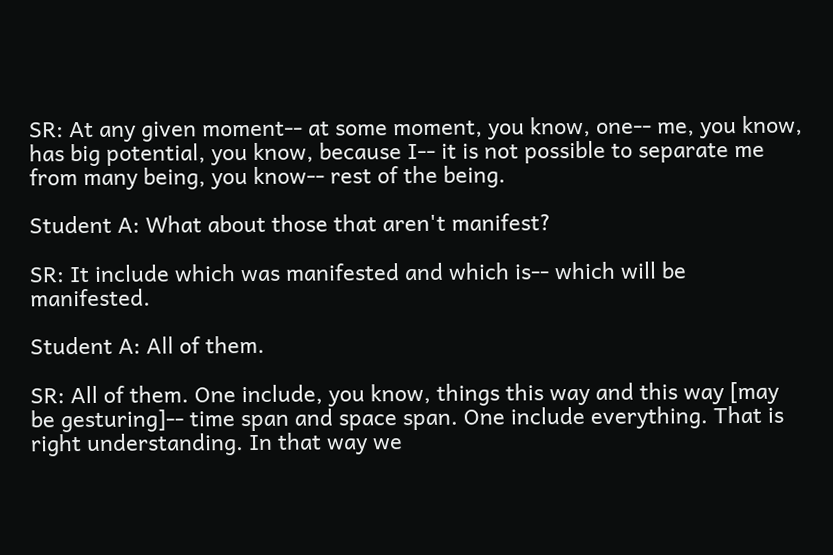SR: At any given moment-- at some moment, you know, one-- me, you know, has big potential, you know, because I-- it is not possible to separate me from many being, you know-- rest of the being.

Student A: What about those that aren't manifest?

SR: It include which was manifested and which is-- which will be manifested.

Student A: All of them.

SR: All of them. One include, you know, things this way and this way [may be gesturing]-- time span and space span. One include everything. That is right understanding. In that way we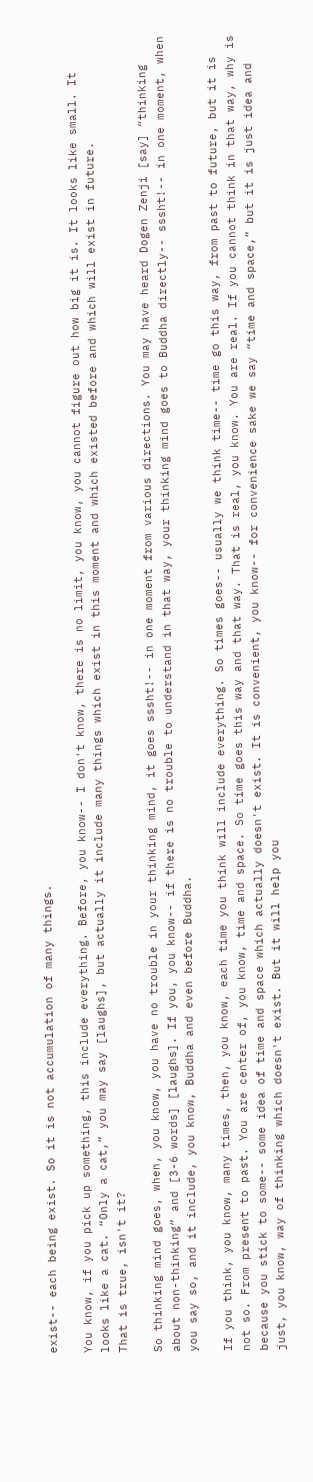exist-- each being exist. So it is not accumulation of many things.

You know, if you pick up something, this include everything. Before, you know-- I don't know, there is no limit, you know, you cannot figure out how big it is. It looks like small. It looks like a cat. “Only a cat,” you may say [laughs], but actually it include many things which exist in this moment and which existed before and which will exist in future.
That is true, isn't it?

So thinking mind goes, when, you know, you have no trouble in your thinking mind, it goes sssht!-- in one moment from various directions. You may have heard Dogen Zenji [say] “thinking about non-thinking” and [3-6 words] [laughs]. If you, you know-- if there is no trouble to understand in that way, your thinking mind goes to Buddha directly-- sssht!-- in one moment, when you say so, and it include, you know, Buddha and even before Buddha.

If you think, you know, many times, then, you know, each time you think will include everything. So times goes-- usually we think time-- time go this way, from past to future, but it is not so. From present to past. You are center of, you know, time and space. So time goes this way and that way. That is real, you know. You are real. If you cannot think in that way, why is because you stick to some-- some idea of time and space which actually doesn't exist. It is convenient, you know-- for convenience sake we say “time and space,” but it is just idea and just, you know, way of thinking which doesn't exist. But it will help you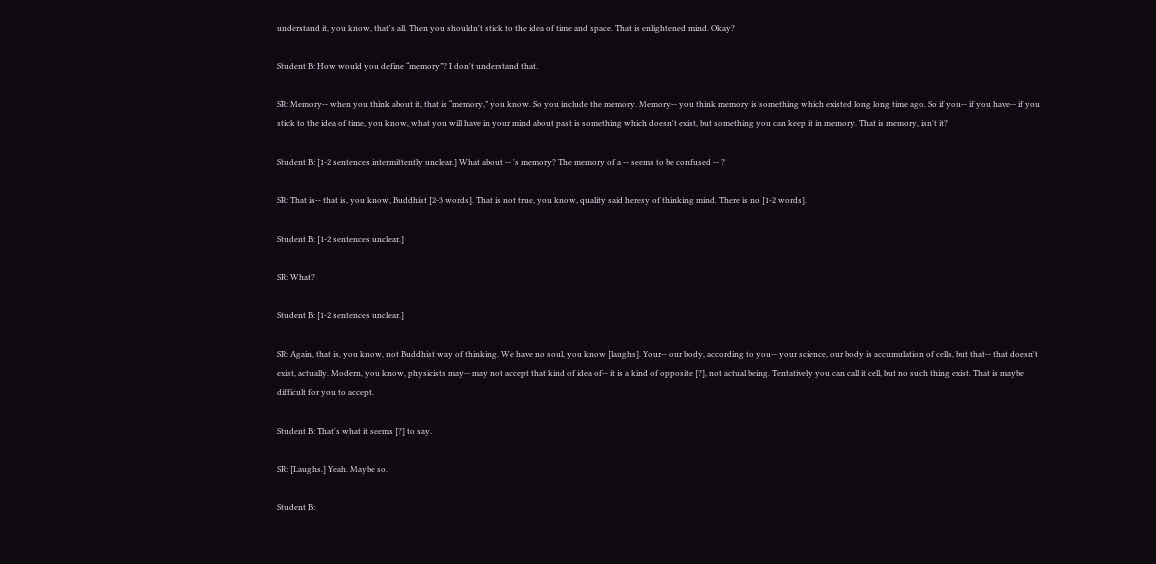understand it, you know, that's all. Then you shouldn't stick to the idea of time and space. That is enlightened mind. Okay?

Student B: How would you define “memory”? I don't understand that.

SR: Memory-- when you think about it, that is “memory,” you know. So you include the memory. Memory-- you think memory is something which existed long long time ago. So if you-- if you have-- if you stick to the idea of time, you know, what you will have in your mind about past is something which doesn't exist, but something you can keep it in memory. That is memory, isn't it?

Student B: [1-2 sentences intermittently unclear.] What about -- 's memory? The memory of a -- seems to be confused -- ?

SR: That is-- that is, you know, Buddhist [2-3 words]. That is not true, you know, quality said heresy of thinking mind. There is no [1-2 words].

Student B: [1-2 sentences unclear.]

SR: What?

Student B: [1-2 sentences unclear.]

SR: Again, that is, you know, not Buddhist way of thinking. We have no soul, you know [laughs]. Your-- our body, according to you-- your science, our body is accumulation of cells, but that-- that doesn't exist, actually. Modern, you know, physicists may-- may not accept that kind of idea of-- it is a kind of opposite [?], not actual being. Tentatively you can call it cell, but no such thing exist. That is maybe difficult for you to accept.

Student B: That's what it seems [?] to say.

SR: [Laughs.] Yeah. Maybe so.

Student B: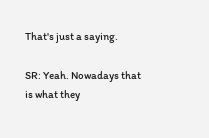That's just a saying.

SR: Yeah. Nowadays that is what they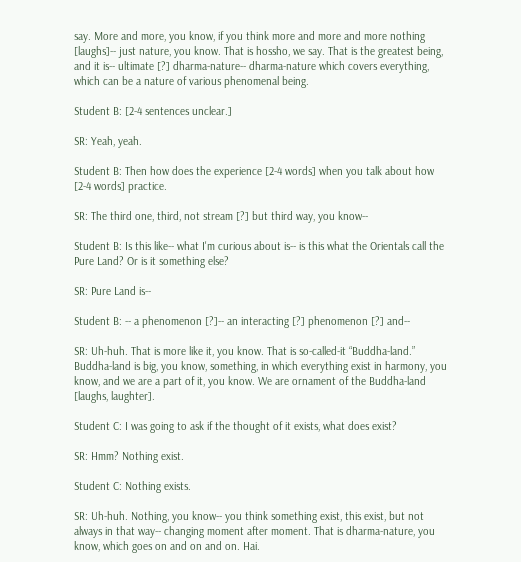say. More and more, you know, if you think more and more and more nothing [laughs]-- just nature, you know. That is hossho, we say. That is the greatest being, and it is-- ultimate [?] dharma-nature-- dharma-nature which covers everything, which can be a nature of various phenomenal being.

Student B: [2-4 sentences unclear.]

SR: Yeah, yeah.

Student B: Then how does the experience [2-4 words] when you talk about how [2-4 words] practice.

SR: The third one, third, not stream [?] but third way, you know--

Student B: Is this like-- what I'm curious about is-- is this what the Orientals call the Pure Land? Or is it something else?

SR: Pure Land is--

Student B: -- a phenomenon [?]-- an interacting [?] phenomenon [?] and--

SR: Uh-huh. That is more like it, you know. That is so-called-it “Buddha-land.” Buddha-land is big, you know, something, in which everything exist in harmony, you know, and we are a part of it, you know. We are ornament of the Buddha-land [laughs, laughter].

Student C: I was going to ask if the thought of it exists, what does exist?

SR: Hmm? Nothing exist.

Student C: Nothing exists.

SR: Uh-huh. Nothing, you know-- you think something exist, this exist, but not always in that way-- changing moment after moment. That is dharma-nature, you know, which goes on and on and on. Hai.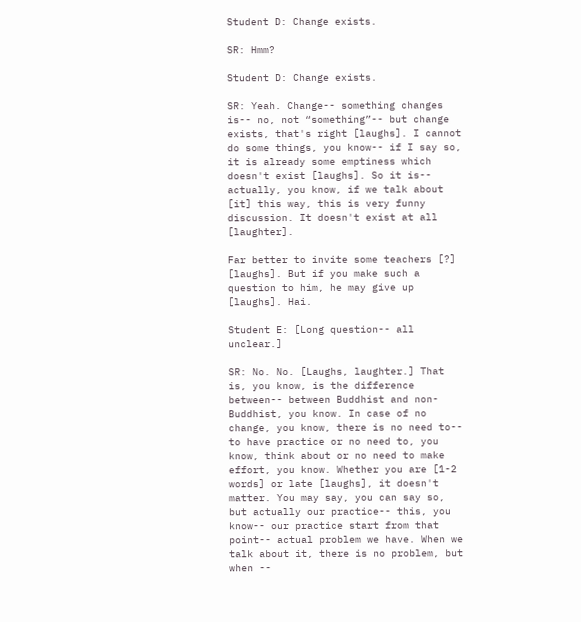Student D: Change exists.

SR: Hmm?

Student D: Change exists.

SR: Yeah. Change-- something changes is-- no, not “something”-- but change exists, that's right [laughs]. I cannot do some things, you know-- if I say so, it is already some emptiness which doesn't exist [laughs]. So it is-- actually, you know, if we talk about [it] this way, this is very funny discussion. It doesn't exist at all [laughter].

Far better to invite some teachers [?] [laughs]. But if you make such a question to him, he may give up [laughs]. Hai.

Student E: [Long question-- all unclear.]

SR: No. No. [Laughs, laughter.] That is, you know, is the difference between-- between Buddhist and non-Buddhist, you know. In case of no change, you know, there is no need to-- to have practice or no need to, you know, think about or no need to make effort, you know. Whether you are [1-2 words] or late [laughs], it doesn't matter. You may say, you can say so, but actually our practice-- this, you know-- our practice start from that point-- actual problem we have. When we talk about it, there is no problem, but when --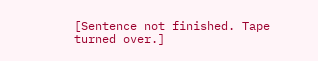[Sentence not finished. Tape turned over.]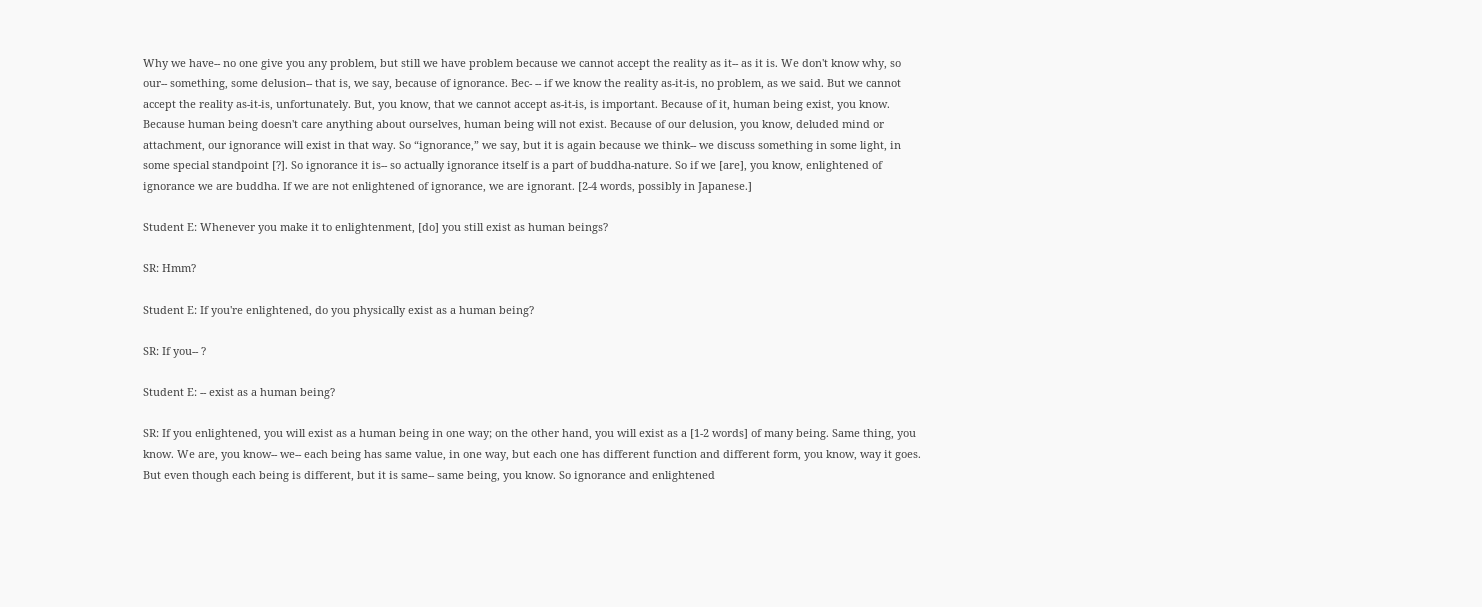Why we have-- no one give you any problem, but still we have problem because we cannot accept the reality as it-- as it is. We don't know why, so our-- something, some delusion-- that is, we say, because of ignorance. Bec- -- if we know the reality as-it-is, no problem, as we said. But we cannot accept the reality as-it-is, unfortunately. But, you know, that we cannot accept as-it-is, is important. Because of it, human being exist, you know. Because human being doesn't care anything about ourselves, human being will not exist. Because of our delusion, you know, deluded mind or attachment, our ignorance will exist in that way. So “ignorance,” we say, but it is again because we think-- we discuss something in some light, in some special standpoint [?]. So ignorance it is-- so actually ignorance itself is a part of buddha-nature. So if we [are], you know, enlightened of ignorance we are buddha. If we are not enlightened of ignorance, we are ignorant. [2-4 words, possibly in Japanese.]

Student E: Whenever you make it to enlightenment, [do] you still exist as human beings?

SR: Hmm?

Student E: If you're enlightened, do you physically exist as a human being?

SR: If you-- ?

Student E: -- exist as a human being?

SR: If you enlightened, you will exist as a human being in one way; on the other hand, you will exist as a [1-2 words] of many being. Same thing, you know. We are, you know-- we-- each being has same value, in one way, but each one has different function and different form, you know, way it goes. But even though each being is different, but it is same-- same being, you know. So ignorance and enlightened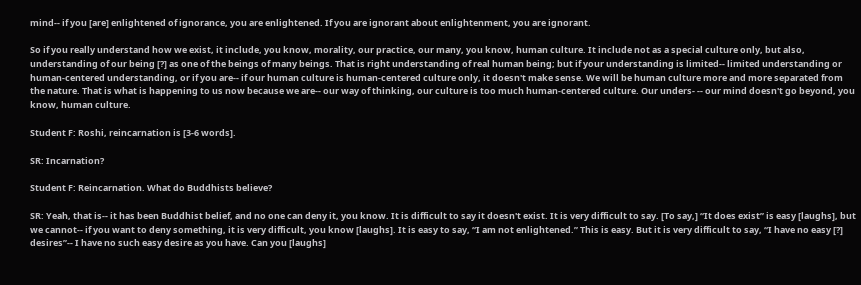mind-- if you [are] enlightened of ignorance, you are enlightened. If you are ignorant about enlightenment, you are ignorant.

So if you really understand how we exist, it include, you know, morality, our practice, our many, you know, human culture. It include not as a special culture only, but also, understanding of our being [?] as one of the beings of many beings. That is right understanding of real human being; but if your understanding is limited-- limited understanding or human-centered understanding, or if you are-- if our human culture is human-centered culture only, it doesn't make sense. We will be human culture more and more separated from the nature. That is what is happening to us now because we are-- our way of thinking, our culture is too much human-centered culture. Our unders- -- our mind doesn't go beyond, you know, human culture.

Student F: Roshi, reincarnation is [3-6 words].

SR: Incarnation?

Student F: Reincarnation. What do Buddhists believe?

SR: Yeah, that is-- it has been Buddhist belief, and no one can deny it, you know. It is difficult to say it doesn't exist. It is very difficult to say. [To say,] “It does exist” is easy [laughs], but we cannot-- if you want to deny something, it is very difficult, you know [laughs]. It is easy to say, “I am not enlightened.” This is easy. But it is very difficult to say, “I have no easy [?] desires”-- I have no such easy desire as you have. Can you [laughs]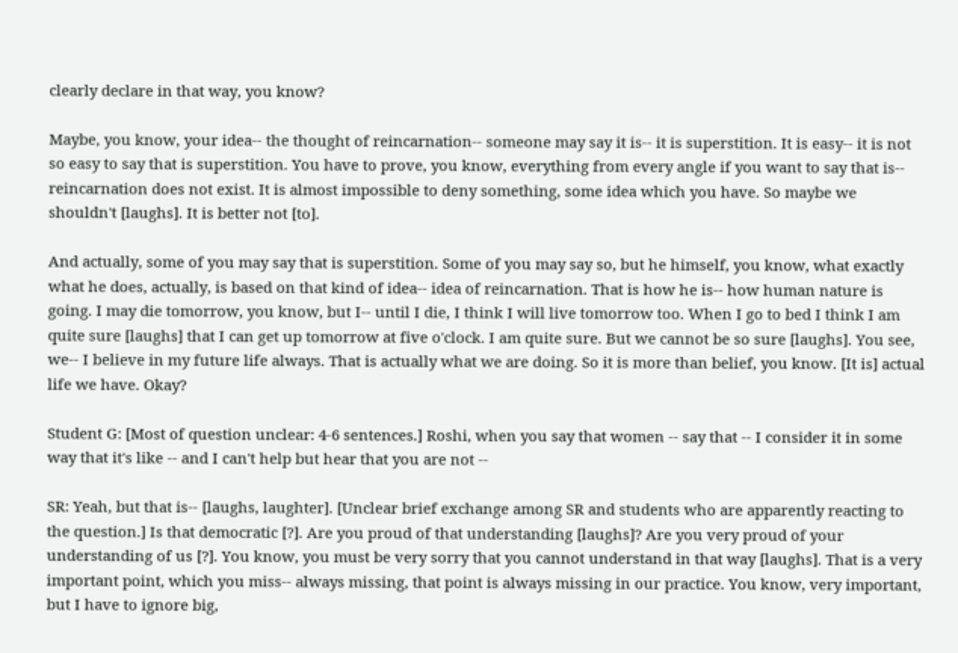clearly declare in that way, you know?

Maybe, you know, your idea-- the thought of reincarnation-- someone may say it is-- it is superstition. It is easy-- it is not so easy to say that is superstition. You have to prove, you know, everything from every angle if you want to say that is-- reincarnation does not exist. It is almost impossible to deny something, some idea which you have. So maybe we shouldn't [laughs]. It is better not [to].

And actually, some of you may say that is superstition. Some of you may say so, but he himself, you know, what exactly what he does, actually, is based on that kind of idea-- idea of reincarnation. That is how he is-- how human nature is going. I may die tomorrow, you know, but I-- until I die, I think I will live tomorrow too. When I go to bed I think I am quite sure [laughs] that I can get up tomorrow at five o'clock. I am quite sure. But we cannot be so sure [laughs]. You see, we-- I believe in my future life always. That is actually what we are doing. So it is more than belief, you know. [It is] actual life we have. Okay?

Student G: [Most of question unclear: 4-6 sentences.] Roshi, when you say that women -- say that -- I consider it in some way that it's like -- and I can't help but hear that you are not --

SR: Yeah, but that is-- [laughs, laughter]. [Unclear brief exchange among SR and students who are apparently reacting to the question.] Is that democratic [?]. Are you proud of that understanding [laughs]? Are you very proud of your understanding of us [?]. You know, you must be very sorry that you cannot understand in that way [laughs]. That is a very important point, which you miss-- always missing, that point is always missing in our practice. You know, very important, but I have to ignore big,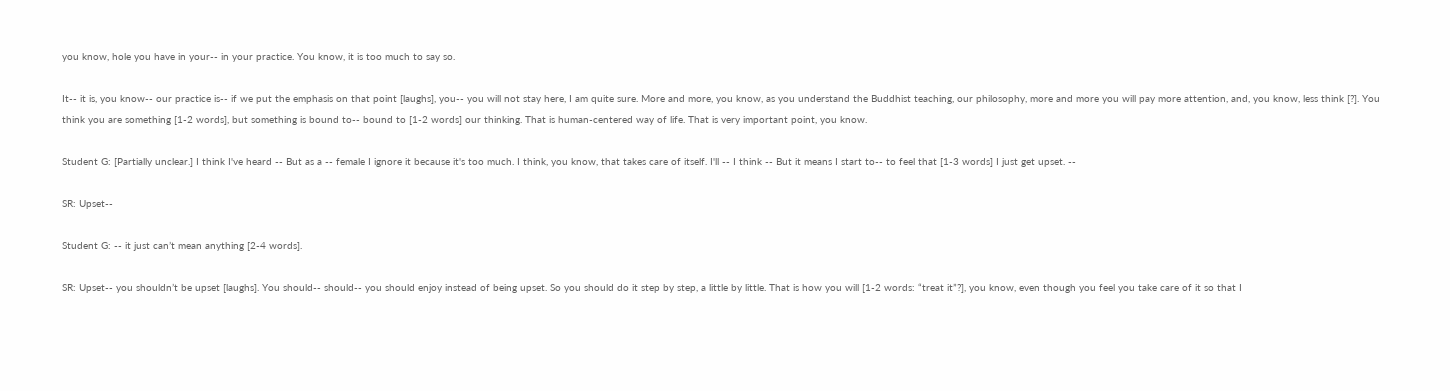you know, hole you have in your-- in your practice. You know, it is too much to say so.

It-- it is, you know-- our practice is-- if we put the emphasis on that point [laughs], you-- you will not stay here, I am quite sure. More and more, you know, as you understand the Buddhist teaching, our philosophy, more and more you will pay more attention, and, you know, less think [?]. You think you are something [1-2 words], but something is bound to-- bound to [1-2 words] our thinking. That is human-centered way of life. That is very important point, you know.

Student G: [Partially unclear.] I think I've heard -- But as a -- female I ignore it because it's too much. I think, you know, that takes care of itself. I'll -- I think -- But it means I start to-- to feel that [1-3 words] I just get upset. --

SR: Upset--

Student G: -- it just can’t mean anything [2-4 words].

SR: Upset-- you shouldn’t be upset [laughs]. You should-- should-- you should enjoy instead of being upset. So you should do it step by step, a little by little. That is how you will [1-2 words: “treat it”?], you know, even though you feel you take care of it so that I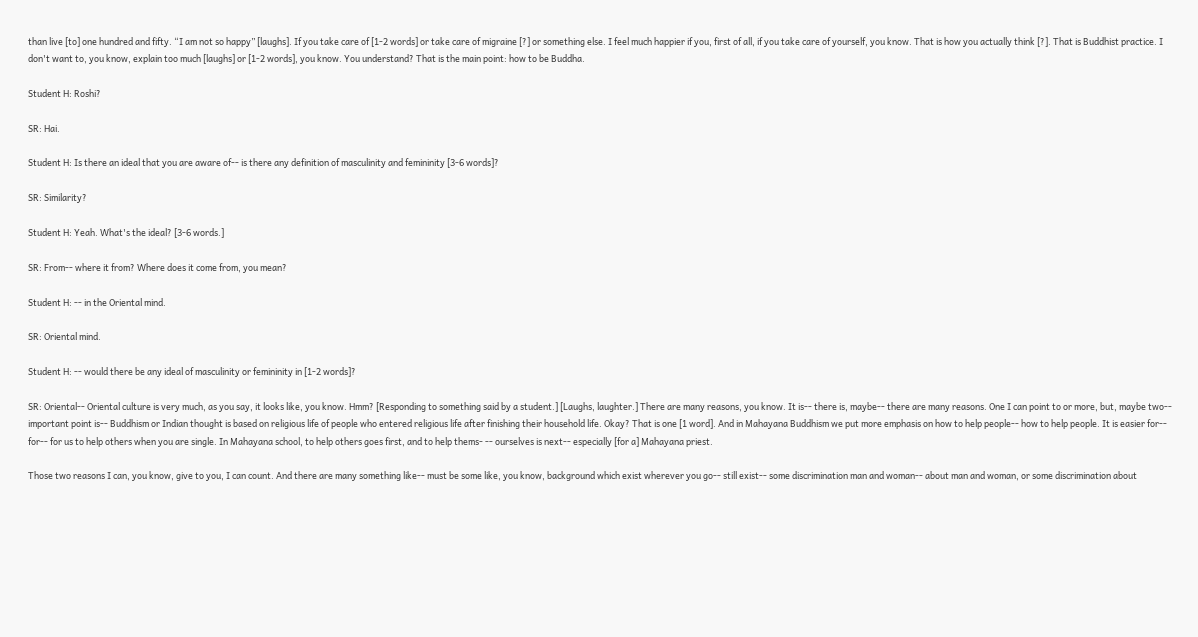than live [to] one hundred and fifty. “I am not so happy” [laughs]. If you take care of [1-2 words] or take care of migraine [?] or something else. I feel much happier if you, first of all, if you take care of yourself, you know. That is how you actually think [?]. That is Buddhist practice. I don't want to, you know, explain too much [laughs] or [1-2 words], you know. You understand? That is the main point: how to be Buddha.

Student H: Roshi?

SR: Hai.

Student H: Is there an ideal that you are aware of-- is there any definition of masculinity and femininity [3-6 words]?

SR: Similarity?

Student H: Yeah. What's the ideal? [3-6 words.]

SR: From-- where it from? Where does it come from, you mean?

Student H: -- in the Oriental mind.

SR: Oriental mind.

Student H: -- would there be any ideal of masculinity or femininity in [1-2 words]?

SR: Oriental-- Oriental culture is very much, as you say, it looks like, you know. Hmm? [Responding to something said by a student.] [Laughs, laughter.] There are many reasons, you know. It is-- there is, maybe-- there are many reasons. One I can point to or more, but, maybe two-- important point is-- Buddhism or Indian thought is based on religious life of people who entered religious life after finishing their household life. Okay? That is one [1 word]. And in Mahayana Buddhism we put more emphasis on how to help people-- how to help people. It is easier for-- for-- for us to help others when you are single. In Mahayana school, to help others goes first, and to help thems- -- ourselves is next-- especially [for a] Mahayana priest.

Those two reasons I can, you know, give to you, I can count. And there are many something like-- must be some like, you know, background which exist wherever you go-- still exist-- some discrimination man and woman-- about man and woman, or some discrimination about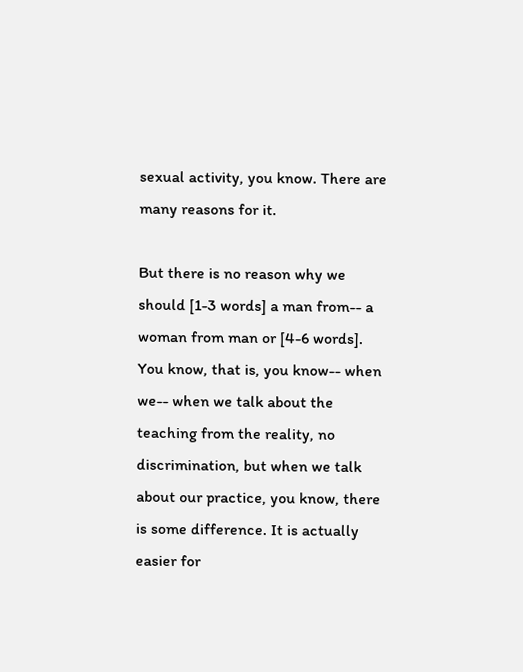sexual activity, you know. There are many reasons for it.

But there is no reason why we should [1-3 words] a man from-- a woman from man or [4-6 words]. You know, that is, you know-- when we-- when we talk about the teaching from the reality, no discrimination, but when we talk about our practice, you know, there is some difference. It is actually easier for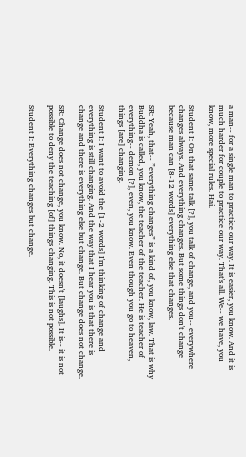a man-- for a single man to practice our way. It is easier, you know. And it is much harder for couple to practice our way. That's all. We-- we have, you know, more special rules. Hai.

Student I: On that same talk [?], you talk of change, and you-- everywhere changes always. And everything changes. But some things don't change because man can [8-12 words] everything else that changes.

SR: Yeah, that-- ”everything changes” is a kind of, you know, law. That is why Buddha is called, you know, the teacher of the teacher. He is teacher of everything-- demon [?], even, you know. Even though you go to heaven, things [are] changing.

Student I: I want to avoid the [1-2 words] I'm thinking of change and everything is still changing. And the way that I hear you is that there is change and there is everything else but change. But change does not change.

SR: Change does not change, you know. No, it doesn't [laughs]. It is-- it is not possible to deny the teaching [of] things changing. This is not possible.

Student I: Everything changes but change.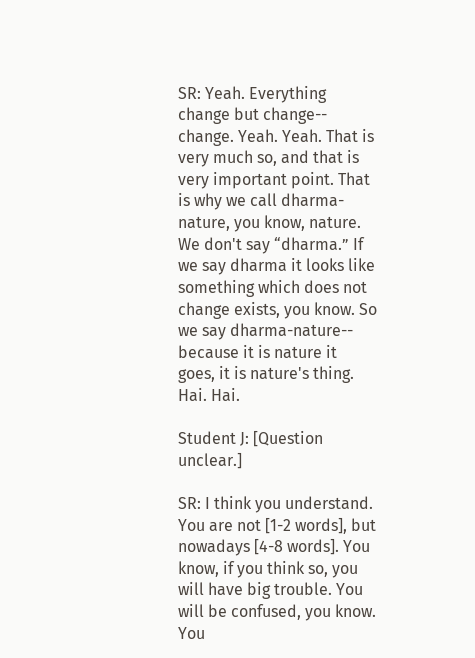SR: Yeah. Everything change but change-- change. Yeah. Yeah. That is very much so, and that is very important point. That is why we call dharma-nature, you know, nature. We don't say “dharma.” If we say dharma it looks like something which does not change exists, you know. So we say dharma-nature-- because it is nature it goes, it is nature's thing. Hai. Hai.

Student J: [Question unclear.]

SR: I think you understand. You are not [1-2 words], but nowadays [4-8 words]. You know, if you think so, you will have big trouble. You will be confused, you know. You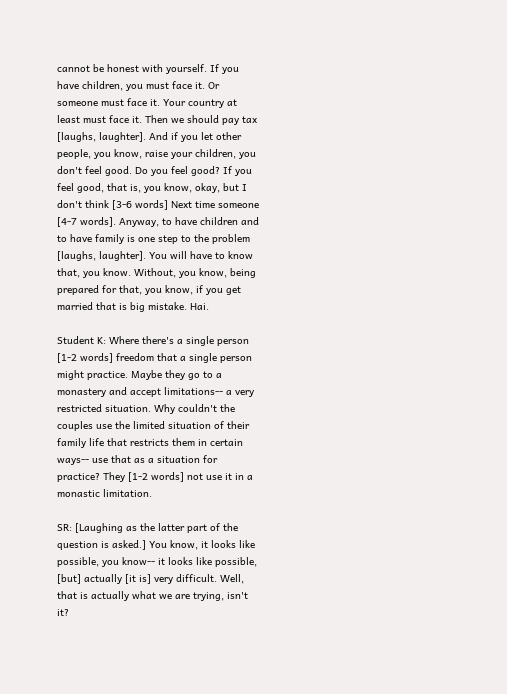cannot be honest with yourself. If you have children, you must face it. Or someone must face it. Your country at least must face it. Then we should pay tax [laughs, laughter]. And if you let other people, you know, raise your children, you don't feel good. Do you feel good? If you feel good, that is, you know, okay, but I don't think [3-6 words] Next time someone [4-7 words]. Anyway, to have children and to have family is one step to the problem [laughs, laughter]. You will have to know that, you know. Without, you know, being prepared for that, you know, if you get married that is big mistake. Hai.

Student K: Where there's a single person [1-2 words] freedom that a single person might practice. Maybe they go to a monastery and accept limitations-- a very restricted situation. Why couldn't the couples use the limited situation of their family life that restricts them in certain ways-- use that as a situation for practice? They [1-2 words] not use it in a monastic limitation.

SR: [Laughing as the latter part of the question is asked.] You know, it looks like possible, you know-- it looks like possible, [but] actually [it is] very difficult. Well, that is actually what we are trying, isn't it?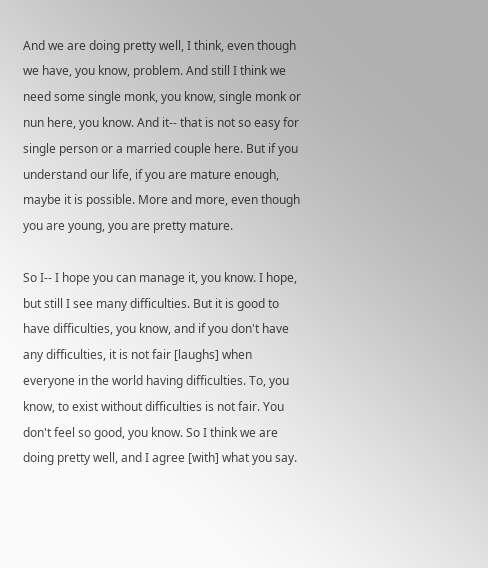And we are doing pretty well, I think, even though we have, you know, problem. And still I think we need some single monk, you know, single monk or nun here, you know. And it-- that is not so easy for single person or a married couple here. But if you understand our life, if you are mature enough, maybe it is possible. More and more, even though you are young, you are pretty mature.

So I-- I hope you can manage it, you know. I hope, but still I see many difficulties. But it is good to have difficulties, you know, and if you don't have any difficulties, it is not fair [laughs] when everyone in the world having difficulties. To, you know, to exist without difficulties is not fair. You don't feel so good, you know. So I think we are doing pretty well, and I agree [with] what you say.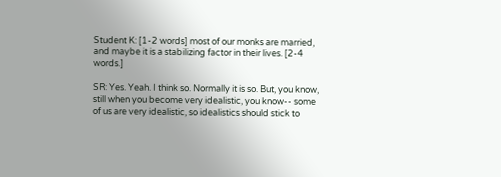Student K: [1-2 words] most of our monks are married, and maybe it is a stabilizing factor in their lives. [2-4 words.]

SR: Yes. Yeah. I think so. Normally it is so. But, you know, still when you become very idealistic, you know-- some of us are very idealistic, so idealistics should stick to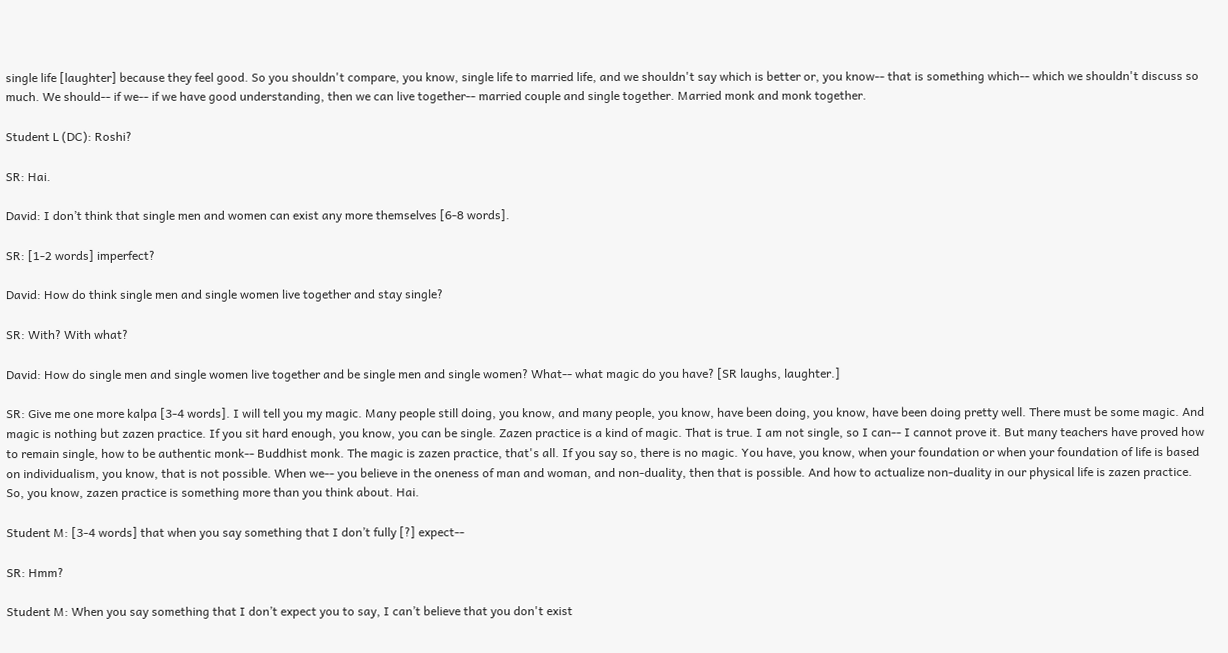single life [laughter] because they feel good. So you shouldn't compare, you know, single life to married life, and we shouldn't say which is better or, you know-- that is something which-- which we shouldn't discuss so much. We should-- if we-- if we have good understanding, then we can live together-- married couple and single together. Married monk and monk together.

Student L (DC): Roshi?

SR: Hai.

David: I don’t think that single men and women can exist any more themselves [6-8 words].

SR: [1-2 words] imperfect?

David: How do think single men and single women live together and stay single?

SR: With? With what?

David: How do single men and single women live together and be single men and single women? What-- what magic do you have? [SR laughs, laughter.]

SR: Give me one more kalpa [3-4 words]. I will tell you my magic. Many people still doing, you know, and many people, you know, have been doing, you know, have been doing pretty well. There must be some magic. And magic is nothing but zazen practice. If you sit hard enough, you know, you can be single. Zazen practice is a kind of magic. That is true. I am not single, so I can-- I cannot prove it. But many teachers have proved how to remain single, how to be authentic monk-- Buddhist monk. The magic is zazen practice, that's all. If you say so, there is no magic. You have, you know, when your foundation or when your foundation of life is based on individualism, you know, that is not possible. When we-- you believe in the oneness of man and woman, and non-duality, then that is possible. And how to actualize non-duality in our physical life is zazen practice. So, you know, zazen practice is something more than you think about. Hai.

Student M: [3-4 words] that when you say something that I don’t fully [?] expect--

SR: Hmm?

Student M: When you say something that I don’t expect you to say, I can’t believe that you don't exist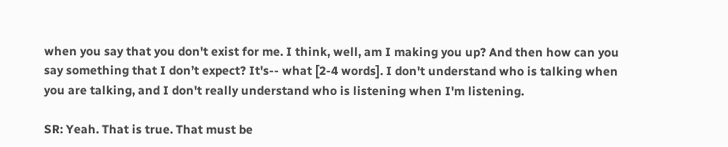when you say that you don't exist for me. I think, well, am I making you up? And then how can you say something that I don’t expect? It's-- what [2-4 words]. I don't understand who is talking when you are talking, and I don't really understand who is listening when I'm listening.

SR: Yeah. That is true. That must be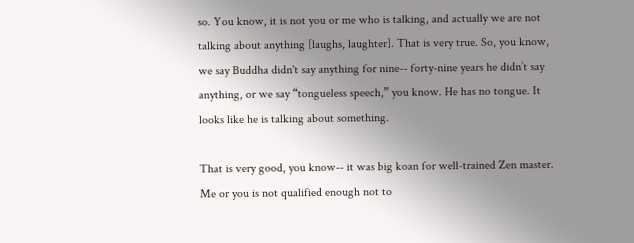so. You know, it is not you or me who is talking, and actually we are not talking about anything [laughs, laughter]. That is very true. So, you know, we say Buddha didn't say anything for nine-- forty-nine years he didn’t say anything, or we say “tongueless speech,” you know. He has no tongue. It looks like he is talking about something.

That is very good, you know-- it was big koan for well-trained Zen master. Me or you is not qualified enough not to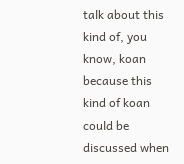talk about this kind of, you know, koan because this kind of koan could be discussed when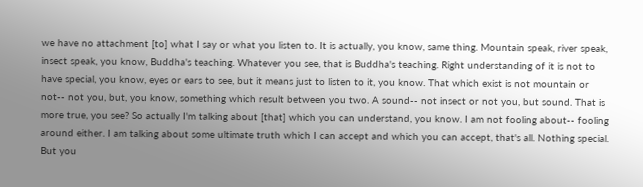we have no attachment [to] what I say or what you listen to. It is actually, you know, same thing. Mountain speak, river speak, insect speak, you know, Buddha's teaching. Whatever you see, that is Buddha's teaching. Right understanding of it is not to have special, you know, eyes or ears to see, but it means just to listen to it, you know. That which exist is not mountain or not-- not you, but, you know, something which result between you two. A sound-- not insect or not you, but sound. That is more true, you see? So actually I'm talking about [that] which you can understand, you know. I am not fooling about-- fooling around either. I am talking about some ultimate truth which I can accept and which you can accept, that's all. Nothing special. But you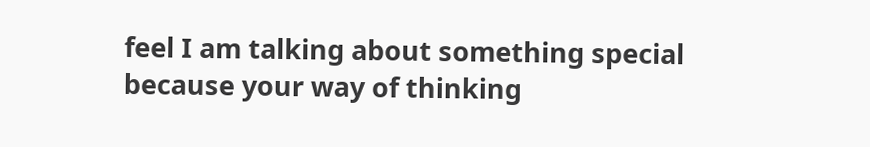feel I am talking about something special because your way of thinking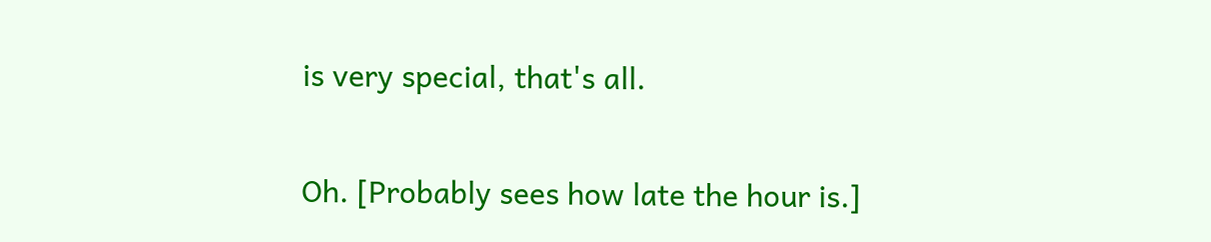is very special, that's all.

Oh. [Probably sees how late the hour is.]